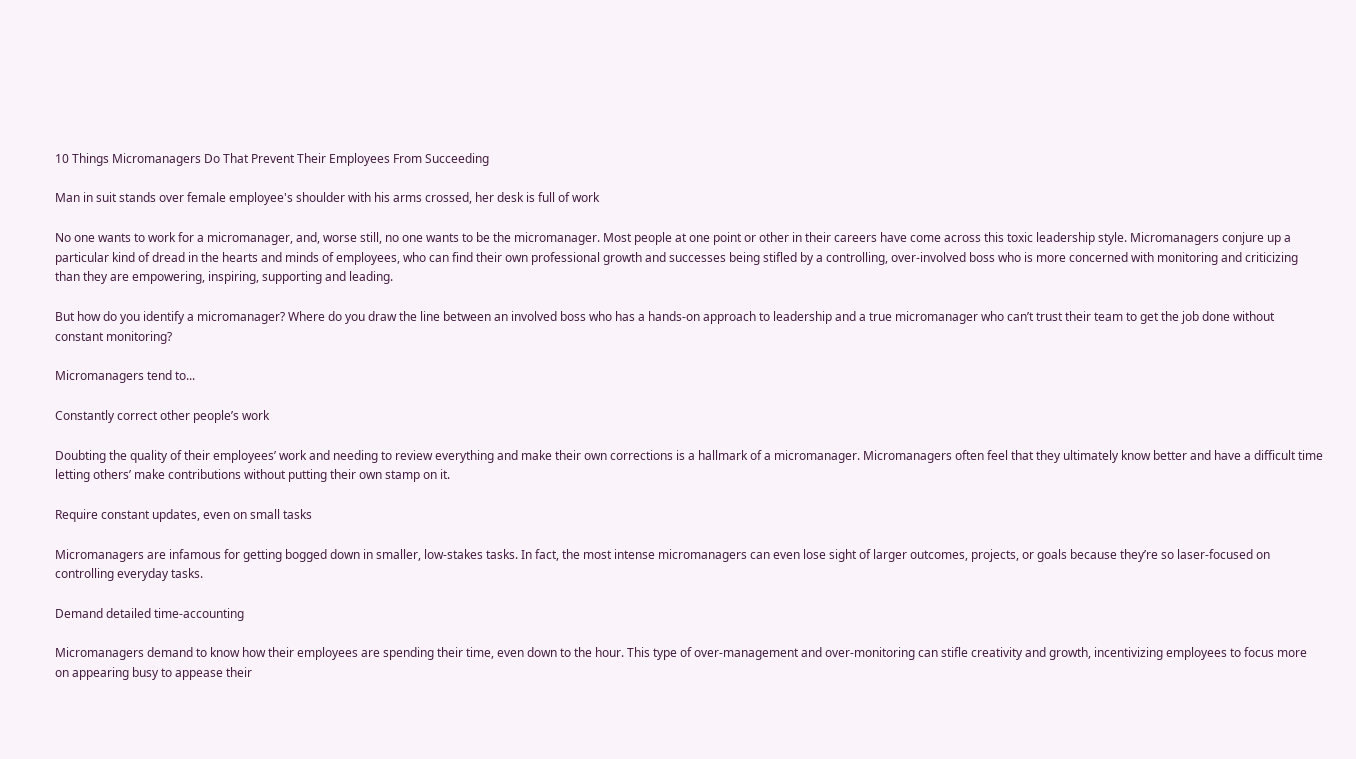10 Things Micromanagers Do That Prevent Their Employees From Succeeding

Man in suit stands over female employee's shoulder with his arms crossed, her desk is full of work

No one wants to work for a micromanager, and, worse still, no one wants to be the micromanager. Most people at one point or other in their careers have come across this toxic leadership style. Micromanagers conjure up a particular kind of dread in the hearts and minds of employees, who can find their own professional growth and successes being stifled by a controlling, over-involved boss who is more concerned with monitoring and criticizing than they are empowering, inspiring, supporting and leading.

But how do you identify a micromanager? Where do you draw the line between an involved boss who has a hands-on approach to leadership and a true micromanager who can’t trust their team to get the job done without constant monitoring?

Micromanagers tend to...

Constantly correct other people’s work

Doubting the quality of their employees’ work and needing to review everything and make their own corrections is a hallmark of a micromanager. Micromanagers often feel that they ultimately know better and have a difficult time letting others’ make contributions without putting their own stamp on it.

Require constant updates, even on small tasks

Micromanagers are infamous for getting bogged down in smaller, low-stakes tasks. In fact, the most intense micromanagers can even lose sight of larger outcomes, projects, or goals because they’re so laser-focused on controlling everyday tasks.

Demand detailed time-accounting

Micromanagers demand to know how their employees are spending their time, even down to the hour. This type of over-management and over-monitoring can stifle creativity and growth, incentivizing employees to focus more on appearing busy to appease their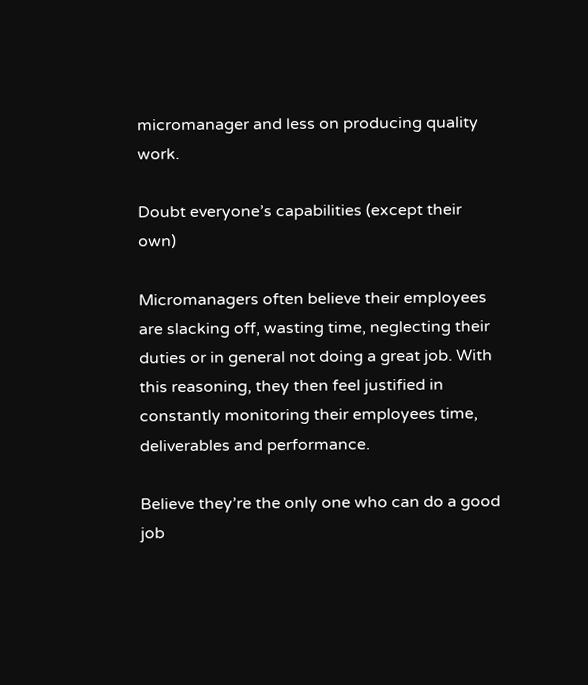micromanager and less on producing quality work.

Doubt everyone’s capabilities (except their own)

Micromanagers often believe their employees are slacking off, wasting time, neglecting their duties or in general not doing a great job. With this reasoning, they then feel justified in constantly monitoring their employees time, deliverables and performance.

Believe they’re the only one who can do a good job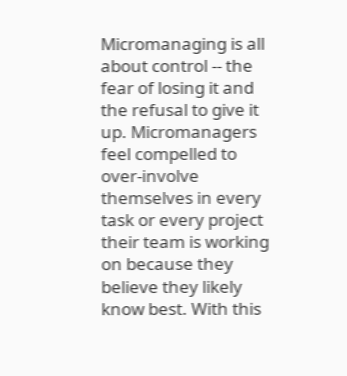Micromanaging is all about control -- the fear of losing it and the refusal to give it up. Micromanagers feel compelled to over-involve themselves in every task or every project their team is working on because they believe they likely know best. With this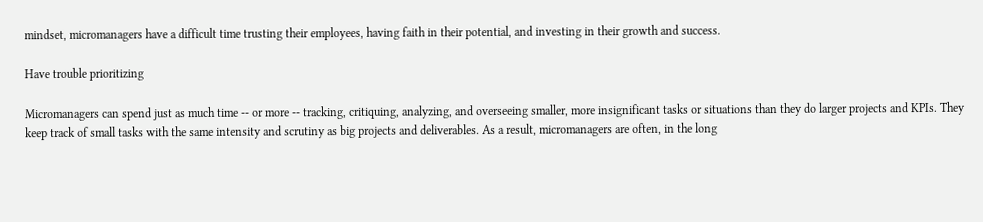mindset, micromanagers have a difficult time trusting their employees, having faith in their potential, and investing in their growth and success.

Have trouble prioritizing

Micromanagers can spend just as much time -- or more -- tracking, critiquing, analyzing, and overseeing smaller, more insignificant tasks or situations than they do larger projects and KPIs. They keep track of small tasks with the same intensity and scrutiny as big projects and deliverables. As a result, micromanagers are often, in the long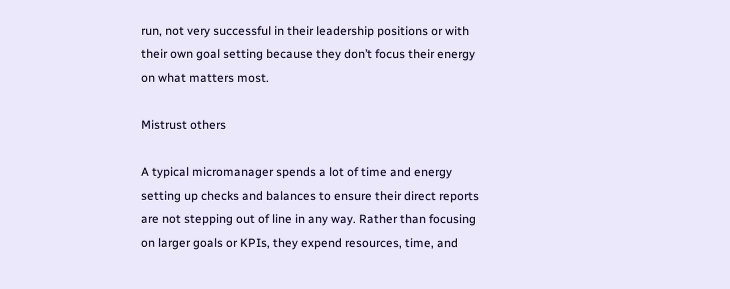run, not very successful in their leadership positions or with their own goal setting because they don’t focus their energy on what matters most.

Mistrust others

A typical micromanager spends a lot of time and energy setting up checks and balances to ensure their direct reports are not stepping out of line in any way. Rather than focusing on larger goals or KPIs, they expend resources, time, and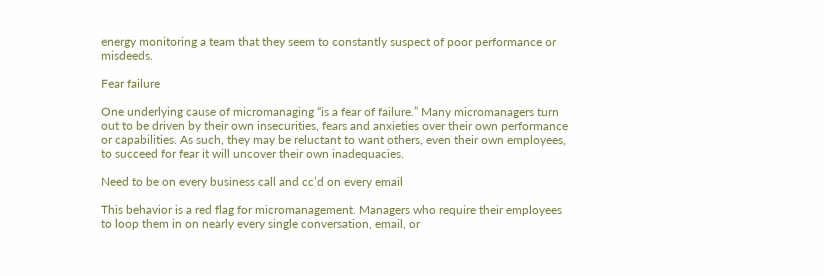energy monitoring a team that they seem to constantly suspect of poor performance or misdeeds.

Fear failure

One underlying cause of micromanaging “is a fear of failure.” Many micromanagers turn out to be driven by their own insecurities, fears and anxieties over their own performance or capabilities. As such, they may be reluctant to want others, even their own employees, to succeed for fear it will uncover their own inadequacies.

Need to be on every business call and cc’d on every email

This behavior is a red flag for micromanagement. Managers who require their employees to loop them in on nearly every single conversation, email, or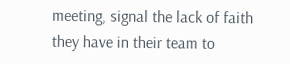meeting, signal the lack of faith they have in their team to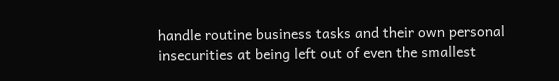handle routine business tasks and their own personal insecurities at being left out of even the smallest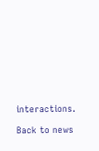interactions.

Back to news